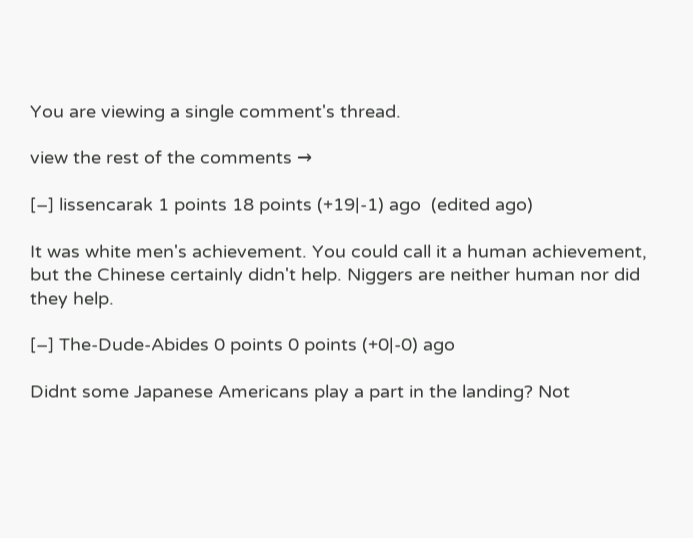You are viewing a single comment's thread.

view the rest of the comments →

[–] lissencarak 1 points 18 points (+19|-1) ago  (edited ago)

It was white men's achievement. You could call it a human achievement, but the Chinese certainly didn't help. Niggers are neither human nor did they help.

[–] The-Dude-Abides 0 points 0 points (+0|-0) ago

Didnt some Japanese Americans play a part in the landing? Not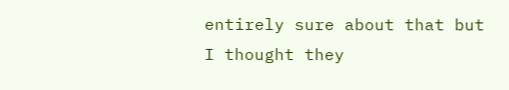entirely sure about that but I thought they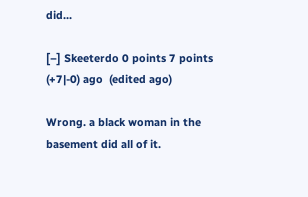did...

[–] Skeeterdo 0 points 7 points (+7|-0) ago  (edited ago)

Wrong. a black woman in the basement did all of it.